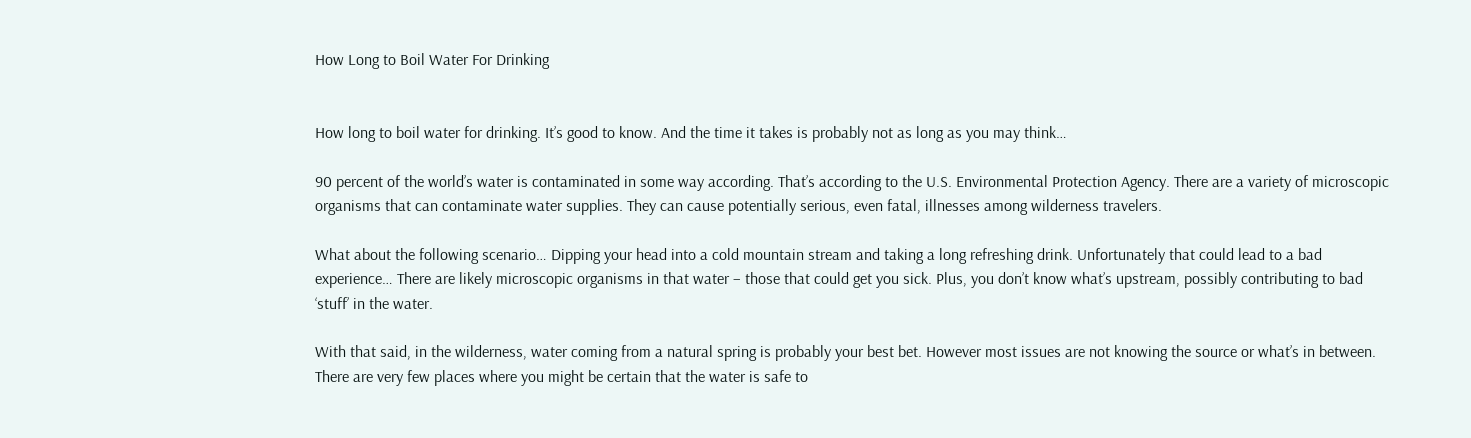How Long to Boil Water For Drinking


How long to boil water for drinking. It’s good to know. And the time it takes is probably not as long as you may think…

90 percent of the world’s water is contaminated in some way according. That’s according to the U.S. Environmental Protection Agency. There are a variety of microscopic organisms that can contaminate water supplies. They can cause potentially serious, even fatal, illnesses among wilderness travelers.

What about the following scenario… Dipping your head into a cold mountain stream and taking a long refreshing drink. Unfortunately that could lead to a bad experience… There are likely microscopic organisms in that water – those that could get you sick. Plus, you don’t know what’s upstream, possibly contributing to bad ‘stuff’ in the water.

With that said, in the wilderness, water coming from a natural spring is probably your best bet. However most issues are not knowing the source or what’s in between. There are very few places where you might be certain that the water is safe to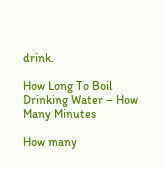drink.

How Long To Boil Drinking Water – How Many Minutes

How many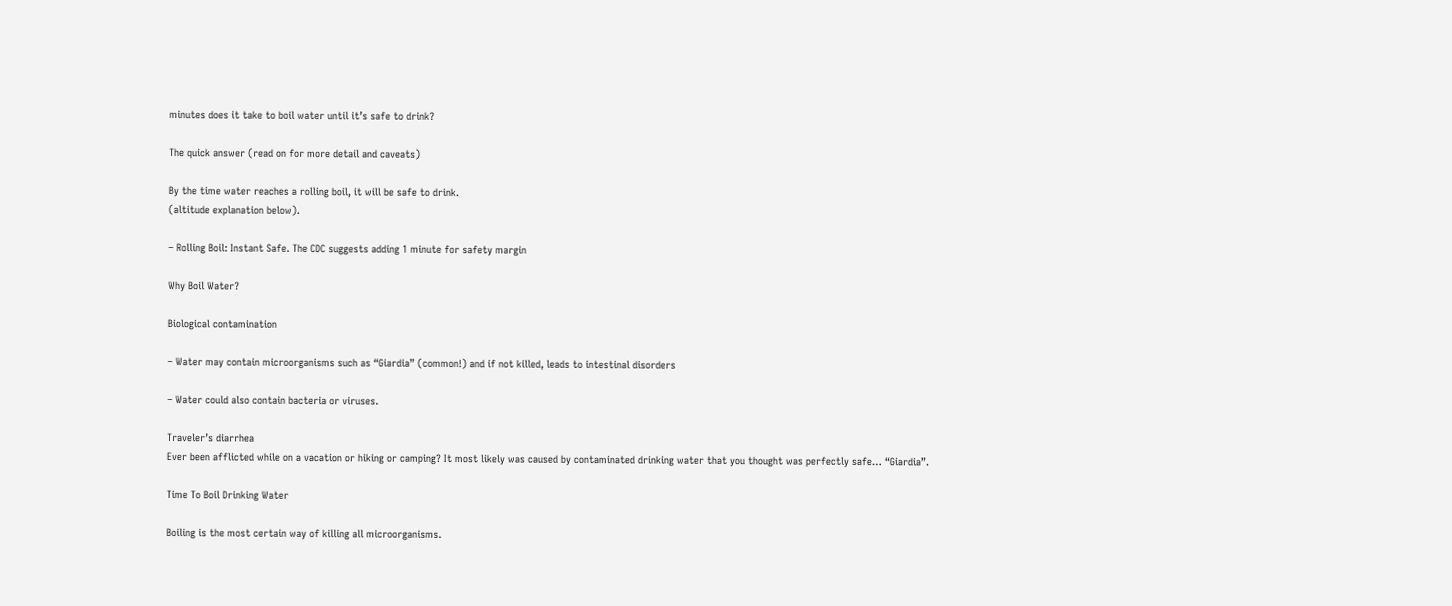minutes does it take to boil water until it’s safe to drink?

The quick answer (read on for more detail and caveats)

By the time water reaches a rolling boil, it will be safe to drink.
(altitude explanation below).

– Rolling Boil: Instant Safe. The CDC suggests adding 1 minute for safety margin

Why Boil Water?

Biological contamination

– Water may contain microorganisms such as “Giardia” (common!) and if not killed, leads to intestinal disorders

– Water could also contain bacteria or viruses.

Traveler’s diarrhea
Ever been afflicted while on a vacation or hiking or camping? It most likely was caused by contaminated drinking water that you thought was perfectly safe… “Giardia”.

Time To Boil Drinking Water

Boiling is the most certain way of killing all microorganisms.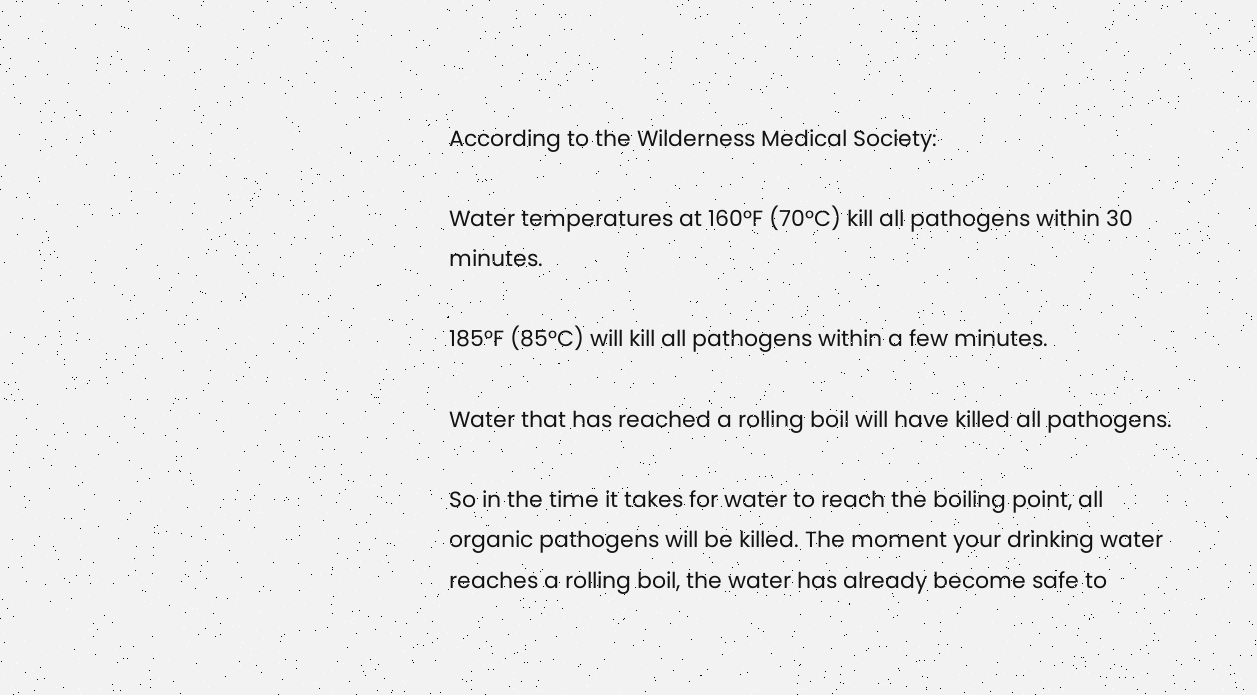According to the Wilderness Medical Society:

Water temperatures at 160°F (70°C) kill all pathogens within 30 minutes.

185°F (85°C) will kill all pathogens within a few minutes.

Water that has reached a rolling boil will have killed all pathogens.

So in the time it takes for water to reach the boiling point, all organic pathogens will be killed. The moment your drinking water reaches a rolling boil, the water has already become safe to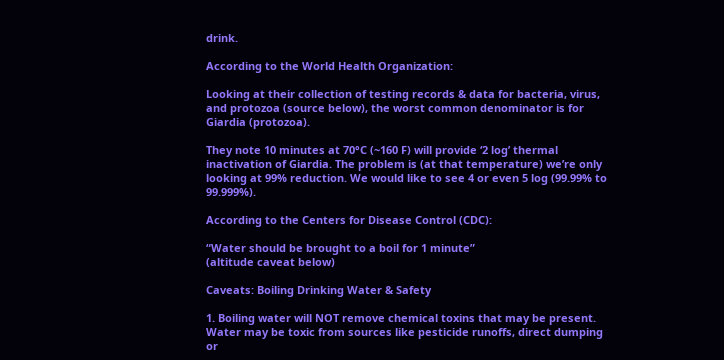drink.

According to the World Health Organization:

Looking at their collection of testing records & data for bacteria, virus, and protozoa (source below), the worst common denominator is for Giardia (protozoa).

They note 10 minutes at 70°C (~160 F) will provide ‘2 log’ thermal inactivation of Giardia. The problem is (at that temperature) we’re only looking at 99% reduction. We would like to see 4 or even 5 log (99.99% to 99.999%).

According to the Centers for Disease Control (CDC):

“Water should be brought to a boil for 1 minute”
(altitude caveat below)

Caveats: Boiling Drinking Water & Safety

1. Boiling water will NOT remove chemical toxins that may be present. Water may be toxic from sources like pesticide runoffs, direct dumping or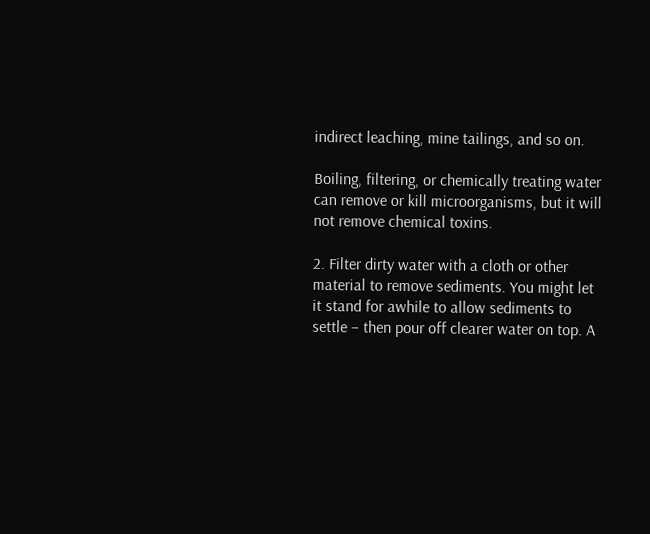indirect leaching, mine tailings, and so on.

Boiling, filtering, or chemically treating water can remove or kill microorganisms, but it will not remove chemical toxins.

2. Filter dirty water with a cloth or other material to remove sediments. You might let it stand for awhile to allow sediments to settle – then pour off clearer water on top. A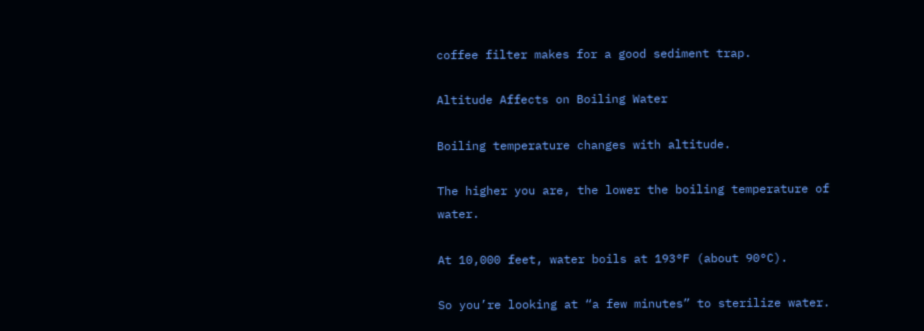coffee filter makes for a good sediment trap.

Altitude Affects on Boiling Water

Boiling temperature changes with altitude.

The higher you are, the lower the boiling temperature of water.

At 10,000 feet, water boils at 193°F (about 90°C).

So you’re looking at “a few minutes” to sterilize water.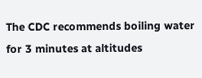The CDC recommends boiling water for 3 minutes at altitudes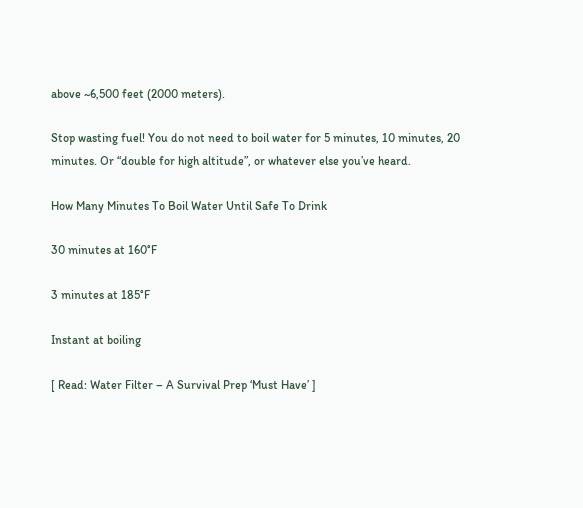above ~6,500 feet (2000 meters).

Stop wasting fuel! You do not need to boil water for 5 minutes, 10 minutes, 20 minutes. Or “double for high altitude”, or whatever else you’ve heard.

How Many Minutes To Boil Water Until Safe To Drink

30 minutes at 160°F

3 minutes at 185°F

Instant at boiling

[ Read: Water Filter – A Survival Prep ‘Must Have’ ]